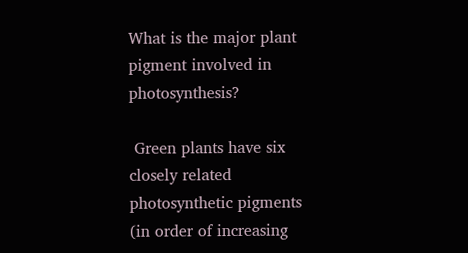What is the major plant pigment involved in photosynthesis?

 Green plants have six closely related photosynthetic pigments (in order of increasing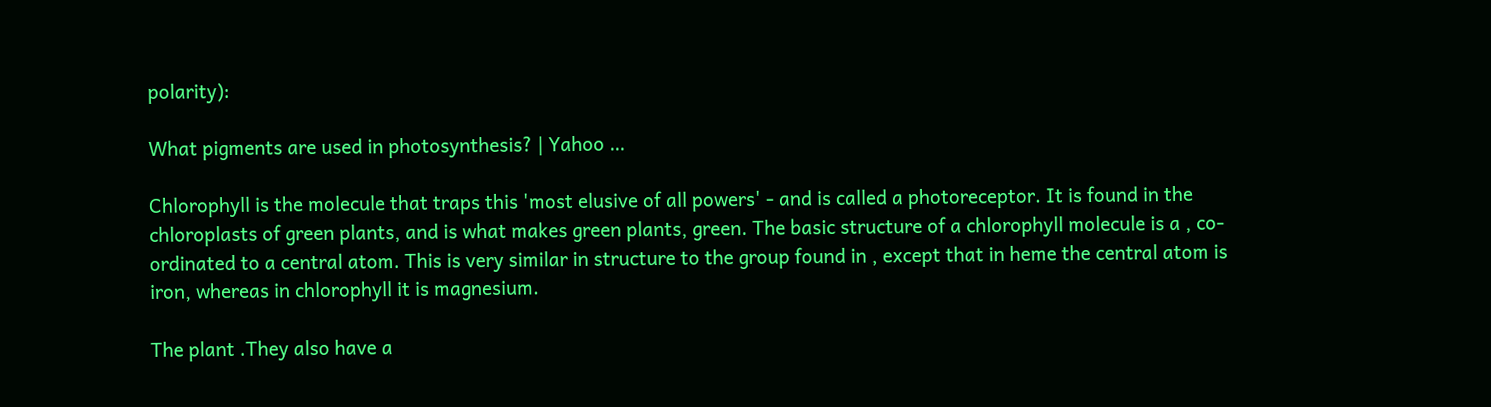polarity):

What pigments are used in photosynthesis? | Yahoo …

Chlorophyll is the molecule that traps this 'most elusive of all powers' - and is called a photoreceptor. It is found in the chloroplasts of green plants, and is what makes green plants, green. The basic structure of a chlorophyll molecule is a , co-ordinated to a central atom. This is very similar in structure to the group found in , except that in heme the central atom is iron, whereas in chlorophyll it is magnesium.

The plant .They also have a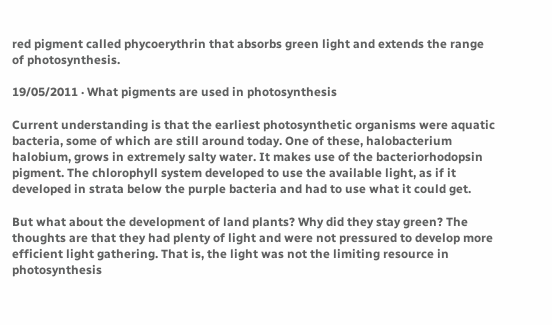red pigment called phycoerythrin that absorbs green light and extends the range of photosynthesis.

19/05/2011 · What pigments are used in photosynthesis

Current understanding is that the earliest photosynthetic organisms were aquatic bacteria, some of which are still around today. One of these, halobacterium halobium, grows in extremely salty water. It makes use of the bacteriorhodopsin pigment. The chlorophyll system developed to use the available light, as if it developed in strata below the purple bacteria and had to use what it could get.

But what about the development of land plants? Why did they stay green? The thoughts are that they had plenty of light and were not pressured to develop more efficient light gathering. That is, the light was not the limiting resource in photosynthesis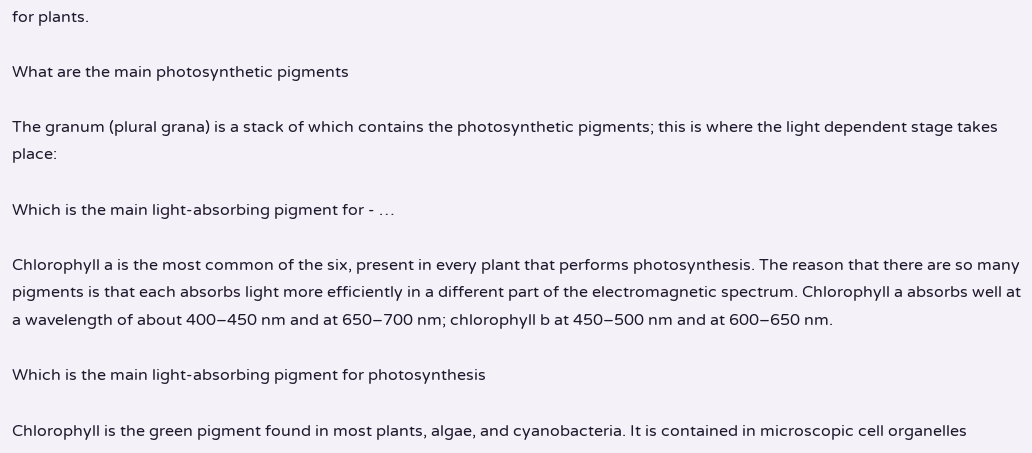for plants.

What are the main photosynthetic pigments

The granum (plural grana) is a stack of which contains the photosynthetic pigments; this is where the light dependent stage takes place:

Which is the main light-absorbing pigment for - …

Chlorophyll a is the most common of the six, present in every plant that performs photosynthesis. The reason that there are so many pigments is that each absorbs light more efficiently in a different part of the electromagnetic spectrum. Chlorophyll a absorbs well at a wavelength of about 400–450 nm and at 650–700 nm; chlorophyll b at 450–500 nm and at 600–650 nm.

Which is the main light-absorbing pigment for photosynthesis

Chlorophyll is the green pigment found in most plants, algae, and cyanobacteria. It is contained in microscopic cell organelles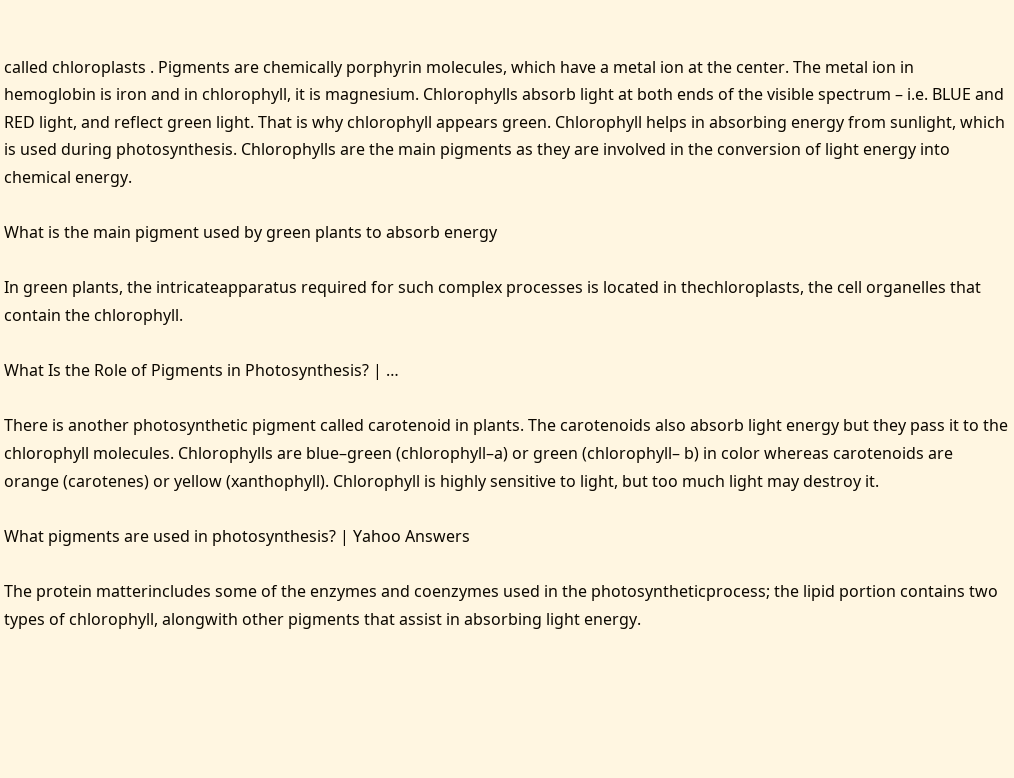called chloroplasts . Pigments are chemically porphyrin molecules, which have a metal ion at the center. The metal ion in hemoglobin is iron and in chlorophyll, it is magnesium. Chlorophylls absorb light at both ends of the visible spectrum – i.e. BLUE and RED light, and reflect green light. That is why chlorophyll appears green. Chlorophyll helps in absorbing energy from sunlight, which is used during photosynthesis. Chlorophylls are the main pigments as they are involved in the conversion of light energy into chemical energy.

What is the main pigment used by green plants to absorb energy

In green plants, the intricateapparatus required for such complex processes is located in thechloroplasts, the cell organelles that contain the chlorophyll.

What Is the Role of Pigments in Photosynthesis? | …

There is another photosynthetic pigment called carotenoid in plants. The carotenoids also absorb light energy but they pass it to the chlorophyll molecules. Chlorophylls are blue–green (chlorophyll–a) or green (chlorophyll– b) in color whereas carotenoids are orange (carotenes) or yellow (xanthophyll). Chlorophyll is highly sensitive to light, but too much light may destroy it.

What pigments are used in photosynthesis? | Yahoo Answers

The protein matterincludes some of the enzymes and coenzymes used in the photosyntheticprocess; the lipid portion contains two types of chlorophyll, alongwith other pigments that assist in absorbing light energy.